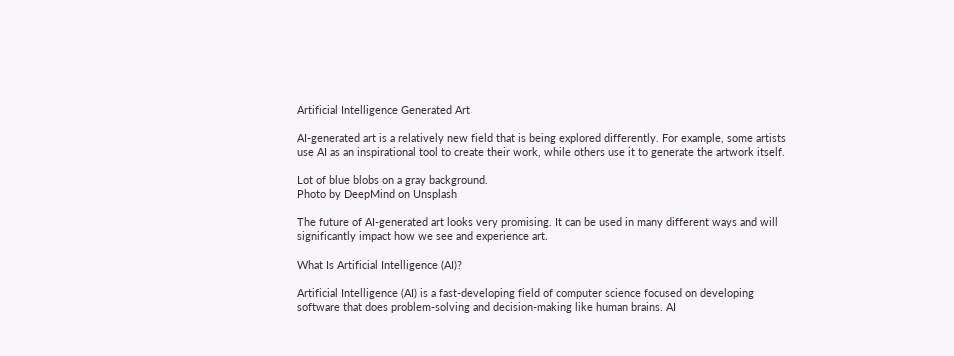Artificial Intelligence Generated Art

AI-generated art is a relatively new field that is being explored differently. For example, some artists use AI as an inspirational tool to create their work, while others use it to generate the artwork itself.

Lot of blue blobs on a gray background.
Photo by DeepMind on Unsplash

The future of AI-generated art looks very promising. It can be used in many different ways and will significantly impact how we see and experience art.

What Is Artificial Intelligence (AI)?

Artificial Intelligence (AI) is a fast-developing field of computer science focused on developing software that does problem-solving and decision-making like human brains. AI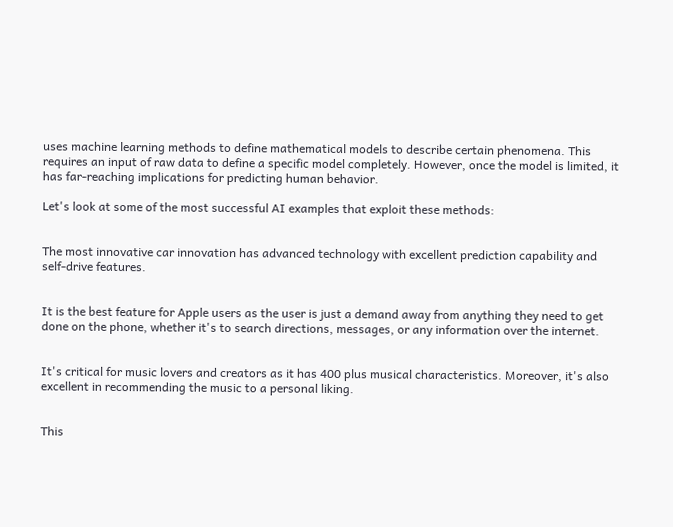uses machine learning methods to define mathematical models to describe certain phenomena. This requires an input of raw data to define a specific model completely. However, once the model is limited, it has far-reaching implications for predicting human behavior.

Let's look at some of the most successful AI examples that exploit these methods:


The most innovative car innovation has advanced technology with excellent prediction capability and self-drive features.


It is the best feature for Apple users as the user is just a demand away from anything they need to get done on the phone, whether it's to search directions, messages, or any information over the internet.


It's critical for music lovers and creators as it has 400 plus musical characteristics. Moreover, it's also excellent in recommending the music to a personal liking.


This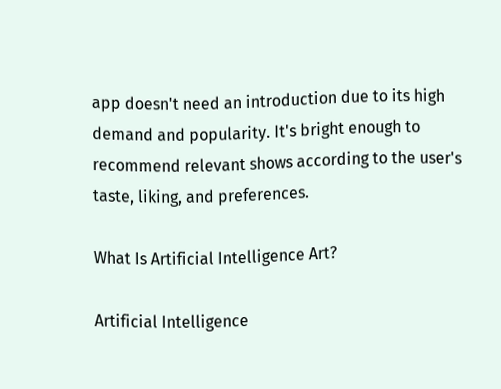app doesn't need an introduction due to its high demand and popularity. It's bright enough to recommend relevant shows according to the user's taste, liking, and preferences.

What Is Artificial Intelligence Art?

Artificial Intelligence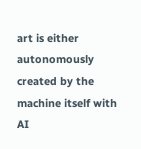art is either autonomously created by the machine itself with AI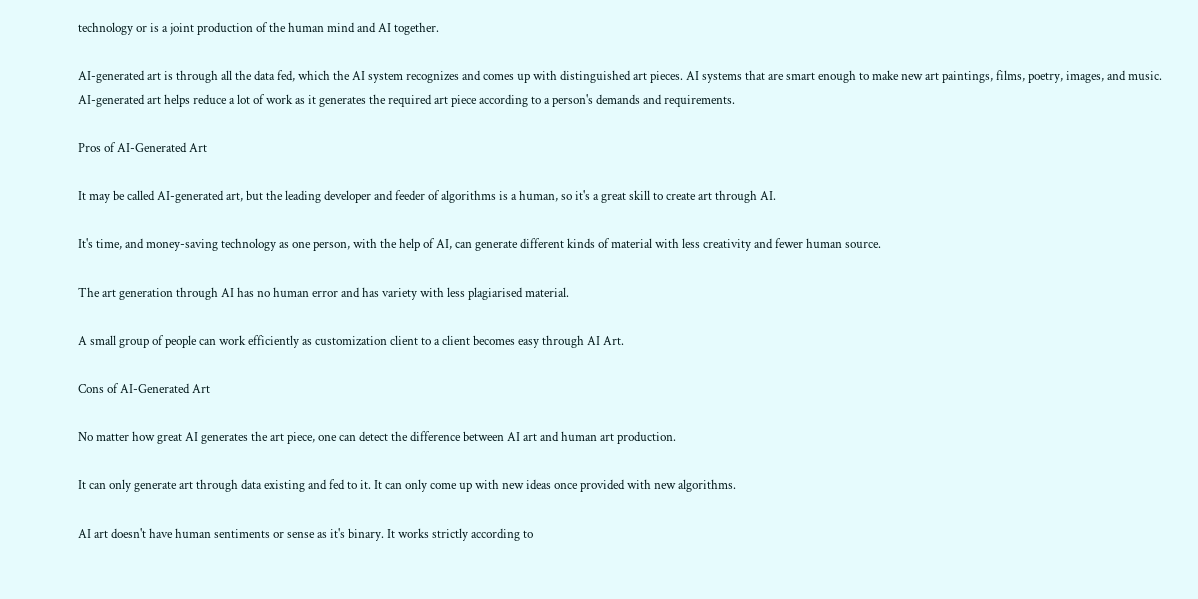technology or is a joint production of the human mind and AI together.

AI-generated art is through all the data fed, which the AI system recognizes and comes up with distinguished art pieces. AI systems that are smart enough to make new art paintings, films, poetry, images, and music. AI-generated art helps reduce a lot of work as it generates the required art piece according to a person's demands and requirements.

Pros of AI-Generated Art

It may be called AI-generated art, but the leading developer and feeder of algorithms is a human, so it's a great skill to create art through AI.

It's time, and money-saving technology as one person, with the help of AI, can generate different kinds of material with less creativity and fewer human source.

The art generation through AI has no human error and has variety with less plagiarised material.

A small group of people can work efficiently as customization client to a client becomes easy through AI Art.

Cons of AI-Generated Art

No matter how great AI generates the art piece, one can detect the difference between AI art and human art production.

It can only generate art through data existing and fed to it. It can only come up with new ideas once provided with new algorithms.

AI art doesn't have human sentiments or sense as it's binary. It works strictly according to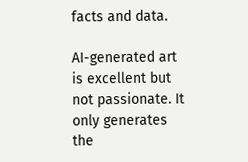facts and data.

AI-generated art is excellent but not passionate. It only generates the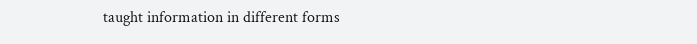taught information in different forms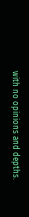with no opinions and depths.